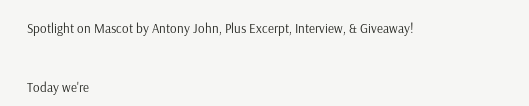Spotlight on Mascot by Antony John, Plus Excerpt, Interview, & Giveaway!


Today we're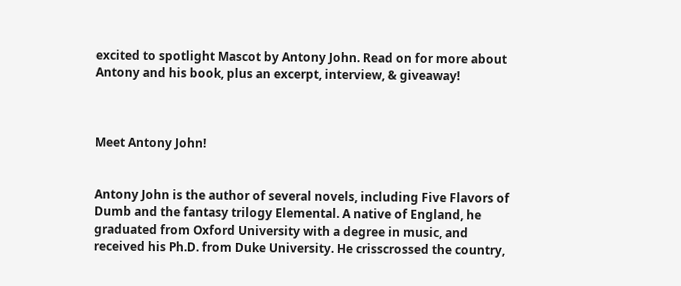excited to spotlight Mascot by Antony John. Read on for more about Antony and his book, plus an excerpt, interview, & giveaway!



Meet Antony John!


Antony John is the author of several novels, including Five Flavors of Dumb and the fantasy trilogy Elemental. A native of England, he graduated from Oxford University with a degree in music, and received his Ph.D. from Duke University. He crisscrossed the country,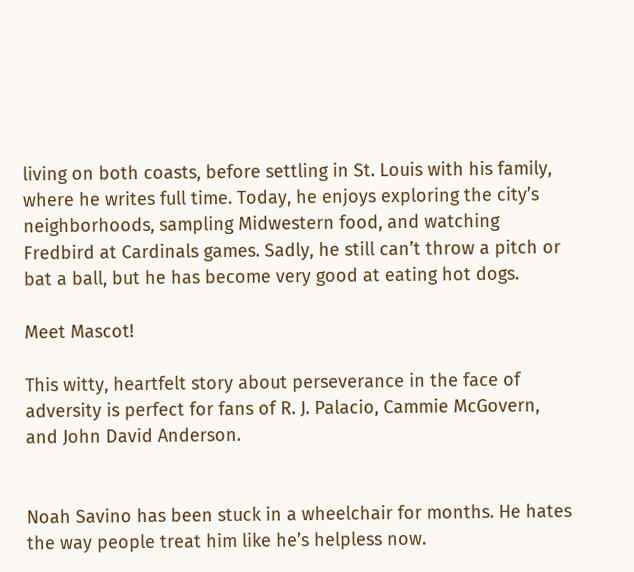living on both coasts, before settling in St. Louis with his family, where he writes full time. Today, he enjoys exploring the city’s neighborhoods, sampling Midwestern food, and watching Fredbird at Cardinals games. Sadly, he still can’t throw a pitch or bat a ball, but he has become very good at eating hot dogs.

Meet Mascot!

This witty, heartfelt story about perseverance in the face of adversity is perfect for fans of R. J. Palacio, Cammie McGovern, and John David Anderson.


Noah Savino has been stuck in a wheelchair for months. He hates the way people treat him like he’s helpless now.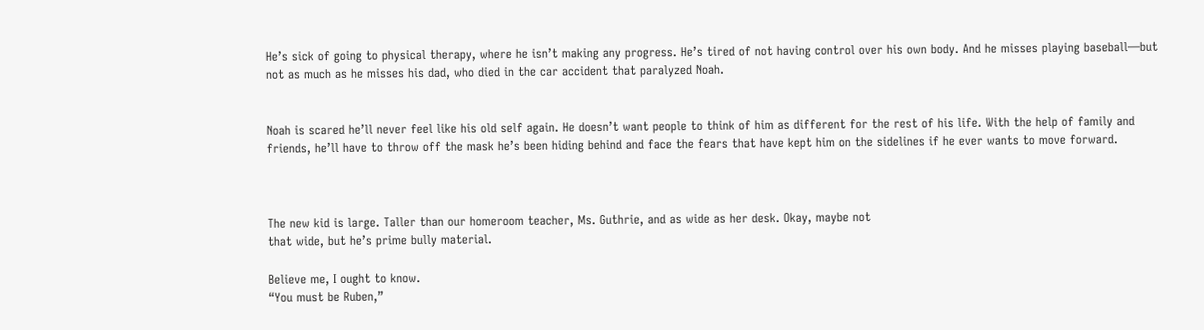He’s sick of going to physical therapy, where he isn’t making any progress. He’s tired of not having control over his own body. And he misses playing baseball—but not as much as he misses his dad, who died in the car accident that paralyzed Noah.


Noah is scared he’ll never feel like his old self again. He doesn’t want people to think of him as different for the rest of his life. With the help of family and friends, he’ll have to throw off the mask he’s been hiding behind and face the fears that have kept him on the sidelines if he ever wants to move forward.



The new kid is large. Taller than our homeroom teacher, Ms. Guthrie, and as wide as her desk. Okay, maybe not
that wide, but he’s prime bully material.

Believe me, I ought to know.
“You must be Ruben,”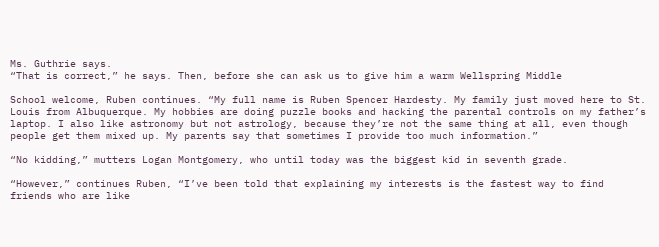Ms. Guthrie says.
“That is correct,” he says. Then, before she can ask us to give him a warm Wellspring Middle

School welcome, Ruben continues. “My full name is Ruben Spencer Hardesty. My family just moved here to St. Louis from Albuquerque. My hobbies are doing puzzle books and hacking the parental controls on my father’s laptop. I also like astronomy but not astrology, because they’re not the same thing at all, even though people get them mixed up. My parents say that sometimes I provide too much information.”

“No kidding,” mutters Logan Montgomery, who until today was the biggest kid in seventh grade.

“However,” continues Ruben, “I’ve been told that explaining my interests is the fastest way to find friends who are like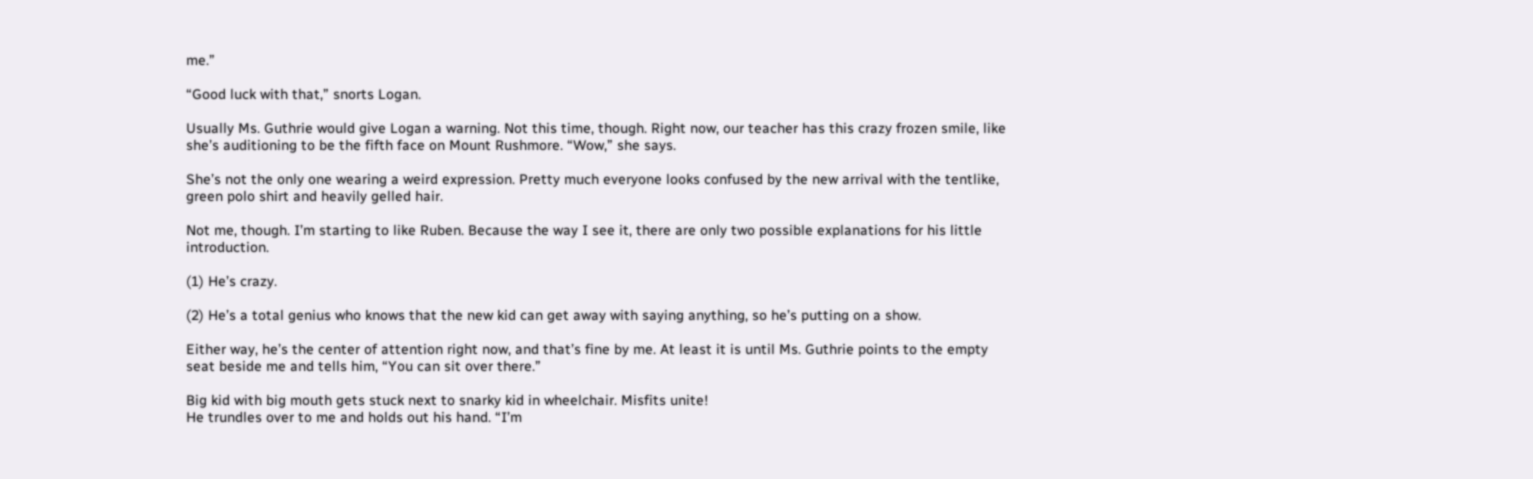me.”

“Good luck with that,” snorts Logan.

Usually Ms. Guthrie would give Logan a warning. Not this time, though. Right now, our teacher has this crazy frozen smile, like she’s auditioning to be the fifth face on Mount Rushmore. “Wow,” she says.

She’s not the only one wearing a weird expression. Pretty much everyone looks confused by the new arrival with the tentlike, green polo shirt and heavily gelled hair.

Not me, though. I’m starting to like Ruben. Because the way I see it, there are only two possible explanations for his little introduction.

(1) He’s crazy.

(2) He’s a total genius who knows that the new kid can get away with saying anything, so he’s putting on a show.

Either way, he’s the center of attention right now, and that’s fine by me. At least it is until Ms. Guthrie points to the empty seat beside me and tells him, “You can sit over there.”

Big kid with big mouth gets stuck next to snarky kid in wheelchair. Misfits unite!
He trundles over to me and holds out his hand. “I’m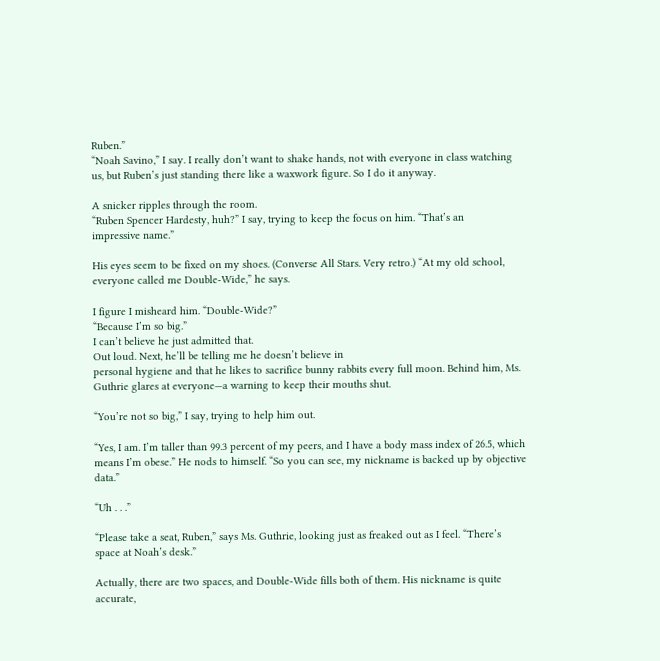Ruben.”
“Noah Savino,” I say. I really don’t want to shake hands, not with everyone in class watching
us, but Ruben’s just standing there like a waxwork figure. So I do it anyway.

A snicker ripples through the room.
“Ruben Spencer Hardesty, huh?” I say, trying to keep the focus on him. “That’s an
impressive name.”

His eyes seem to be fixed on my shoes. (Converse All Stars. Very retro.) “At my old school, everyone called me Double-Wide,” he says.

I figure I misheard him. “Double-Wide?”
“Because I’m so big.”
I can’t believe he just admitted that.
Out loud. Next, he’ll be telling me he doesn’t believe in
personal hygiene and that he likes to sacrifice bunny rabbits every full moon. Behind him, Ms. Guthrie glares at everyone—a warning to keep their mouths shut.

“You’re not so big,” I say, trying to help him out.

“Yes, I am. I’m taller than 99.3 percent of my peers, and I have a body mass index of 26.5, which means I’m obese.” He nods to himself. “So you can see, my nickname is backed up by objective data.”

“Uh . . .”

“Please take a seat, Ruben,” says Ms. Guthrie, looking just as freaked out as I feel. “There’s space at Noah’s desk.”

Actually, there are two spaces, and Double-Wide fills both of them. His nickname is quite accurate,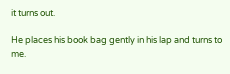it turns out.

He places his book bag gently in his lap and turns to me.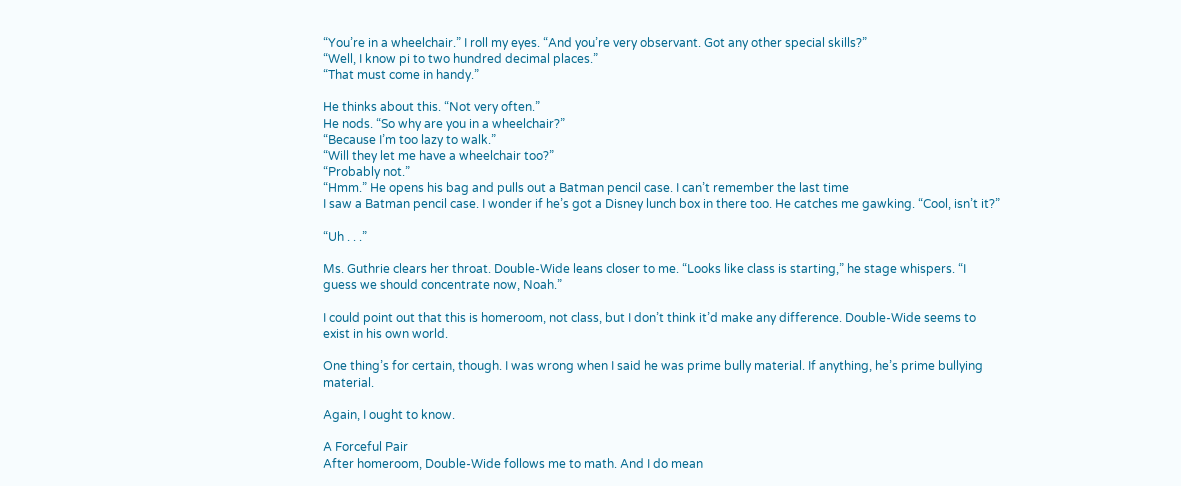“You’re in a wheelchair.” I roll my eyes. “And you’re very observant. Got any other special skills?”
“Well, I know pi to two hundred decimal places.”
“That must come in handy.”

He thinks about this. “Not very often.”
He nods. “So why are you in a wheelchair?”
“Because I’m too lazy to walk.”
“Will they let me have a wheelchair too?”
“Probably not.”
“Hmm.” He opens his bag and pulls out a Batman pencil case. I can’t remember the last time
I saw a Batman pencil case. I wonder if he’s got a Disney lunch box in there too. He catches me gawking. “Cool, isn’t it?”

“Uh . . .”

Ms. Guthrie clears her throat. Double-Wide leans closer to me. “Looks like class is starting,” he stage whispers. “I guess we should concentrate now, Noah.”

I could point out that this is homeroom, not class, but I don’t think it’d make any difference. Double-Wide seems to exist in his own world.

One thing’s for certain, though. I was wrong when I said he was prime bully material. If anything, he’s prime bullying material.

Again, I ought to know.

A Forceful Pair
After homeroom, Double-Wide follows me to math. And I do mean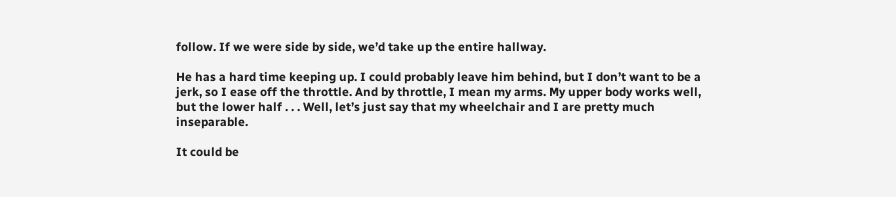follow. If we were side by side, we’d take up the entire hallway.

He has a hard time keeping up. I could probably leave him behind, but I don’t want to be a jerk, so I ease off the throttle. And by throttle, I mean my arms. My upper body works well, but the lower half . . . Well, let’s just say that my wheelchair and I are pretty much inseparable.

It could be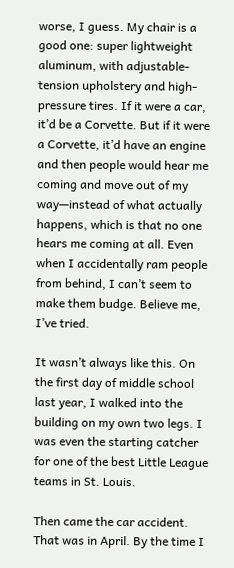worse, I guess. My chair is a good one: super lightweight aluminum, with adjustable-tension upholstery and high-pressure tires. If it were a car, it’d be a Corvette. But if it were a Corvette, it’d have an engine and then people would hear me coming and move out of my way—instead of what actually happens, which is that no one hears me coming at all. Even when I accidentally ram people from behind, I can’t seem to make them budge. Believe me, I’ve tried.

It wasn’t always like this. On the first day of middle school last year, I walked into the building on my own two legs. I was even the starting catcher for one of the best Little League teams in St. Louis.

Then came the car accident. That was in April. By the time I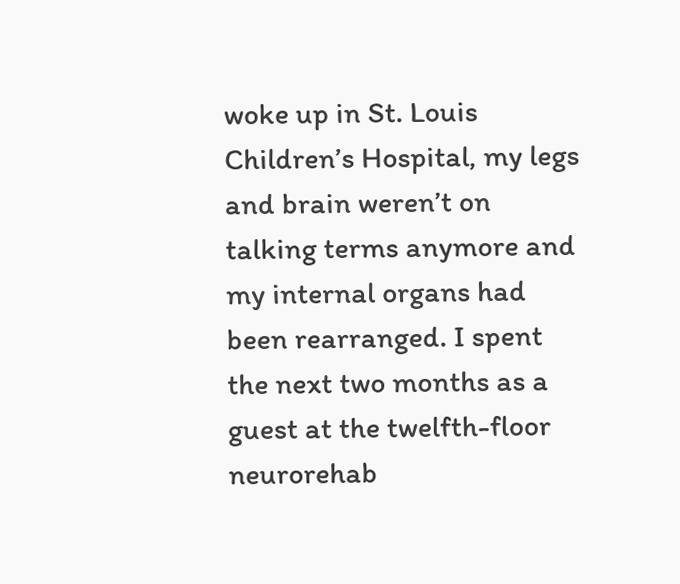woke up in St. Louis Children’s Hospital, my legs and brain weren’t on talking terms anymore and my internal organs had been rearranged. I spent the next two months as a guest at the twelfth-floor neurorehab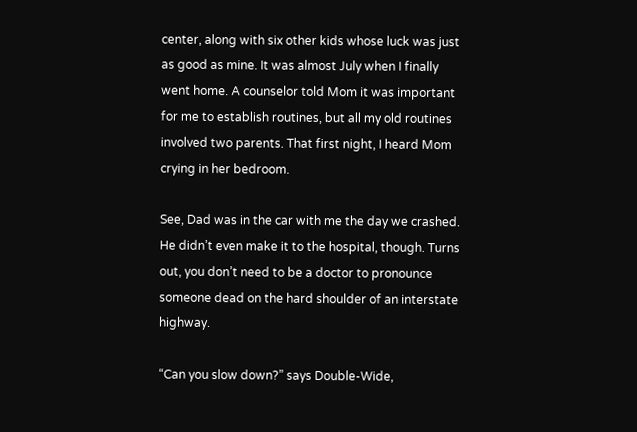center, along with six other kids whose luck was just as good as mine. It was almost July when I finally went home. A counselor told Mom it was important for me to establish routines, but all my old routines involved two parents. That first night, I heard Mom crying in her bedroom.

See, Dad was in the car with me the day we crashed. He didn’t even make it to the hospital, though. Turns out, you don’t need to be a doctor to pronounce someone dead on the hard shoulder of an interstate highway.

“Can you slow down?” says Double-Wide,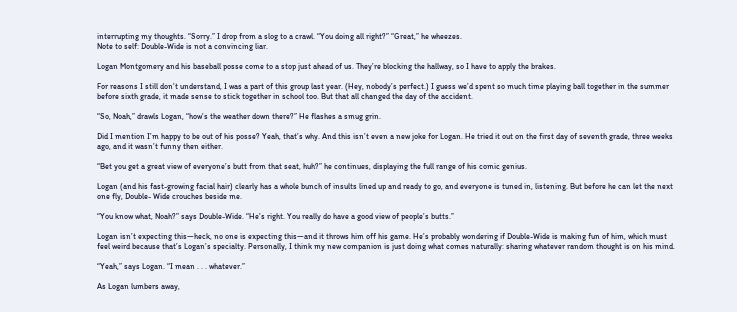interrupting my thoughts. “Sorry.” I drop from a slog to a crawl. “You doing all right?” “Great,” he wheezes.
Note to self: Double-Wide is not a convincing liar.

Logan Montgomery and his baseball posse come to a stop just ahead of us. They’re blocking the hallway, so I have to apply the brakes.

For reasons I still don’t understand, I was a part of this group last year. (Hey, nobody’s perfect.) I guess we’d spent so much time playing ball together in the summer before sixth grade, it made sense to stick together in school too. But that all changed the day of the accident.

“So, Noah,” drawls Logan, “how’s the weather down there?” He flashes a smug grin.

Did I mention I’m happy to be out of his posse? Yeah, that’s why. And this isn’t even a new joke for Logan. He tried it out on the first day of seventh grade, three weeks ago, and it wasn’t funny then either.

“Bet you get a great view of everyone’s butt from that seat, huh?” he continues, displaying the full range of his comic genius.

Logan (and his fast-growing facial hair) clearly has a whole bunch of insults lined up and ready to go, and everyone is tuned in, listening. But before he can let the next one fly, Double- Wide crouches beside me.

“You know what, Noah?” says Double-Wide. “He’s right. You really do have a good view of people’s butts.”

Logan isn’t expecting this—heck, no one is expecting this—and it throws him off his game. He’s probably wondering if Double-Wide is making fun of him, which must feel weird because that’s Logan’s specialty. Personally, I think my new companion is just doing what comes naturally: sharing whatever random thought is on his mind.

“Yeah,” says Logan. “I mean . . . whatever.”

As Logan lumbers away,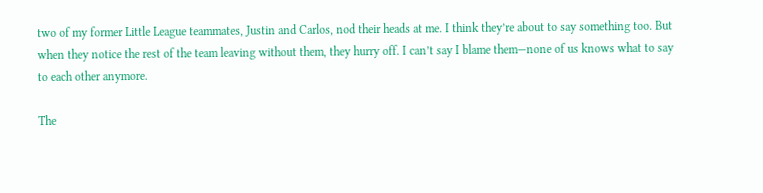two of my former Little League teammates, Justin and Carlos, nod their heads at me. I think they’re about to say something too. But when they notice the rest of the team leaving without them, they hurry off. I can’t say I blame them—none of us knows what to say to each other anymore.

The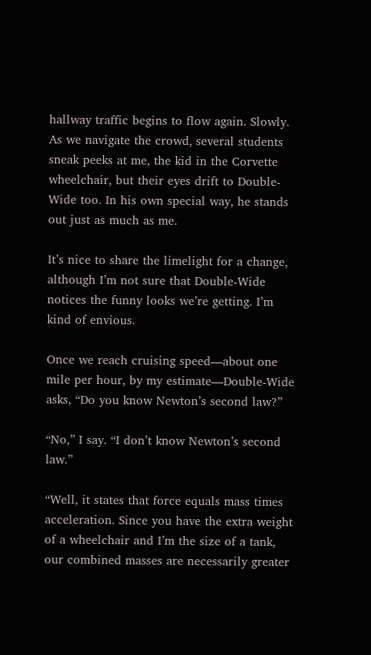hallway traffic begins to flow again. Slowly. As we navigate the crowd, several students sneak peeks at me, the kid in the Corvette wheelchair, but their eyes drift to Double-Wide too. In his own special way, he stands out just as much as me.

It’s nice to share the limelight for a change, although I’m not sure that Double-Wide notices the funny looks we’re getting. I’m kind of envious.

Once we reach cruising speed—about one mile per hour, by my estimate—Double-Wide asks, “Do you know Newton’s second law?”

“No,” I say. “I don’t know Newton’s second law.”

“Well, it states that force equals mass times acceleration. Since you have the extra weight of a wheelchair and I’m the size of a tank, our combined masses are necessarily greater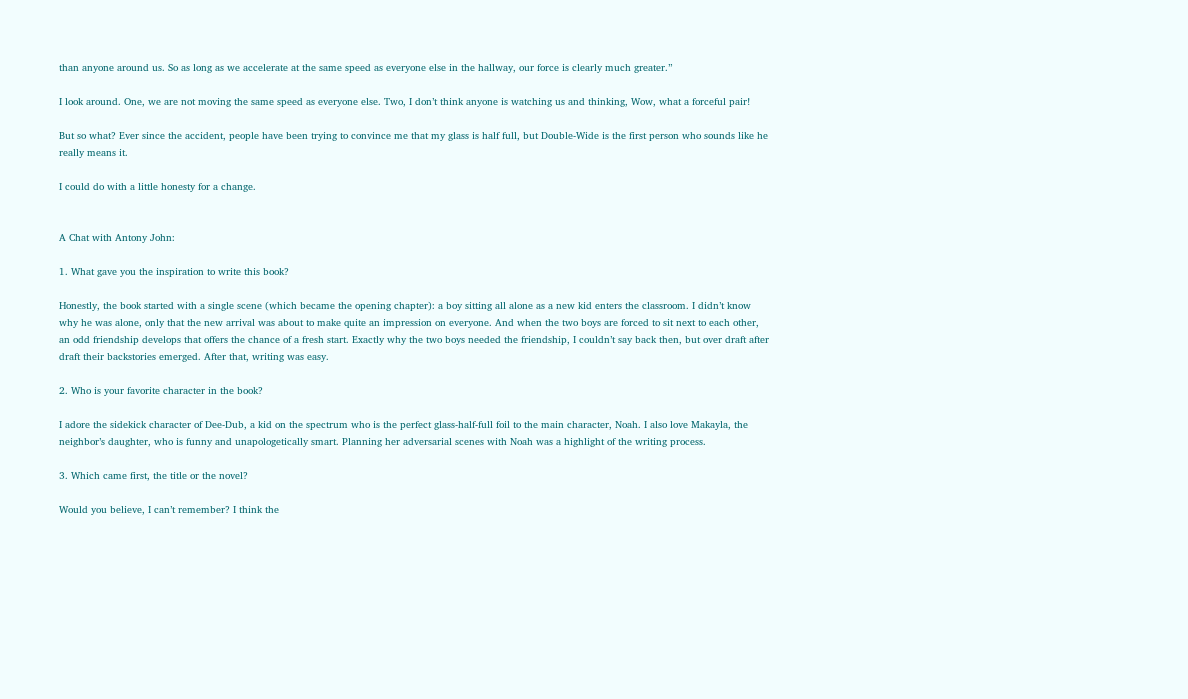than anyone around us. So as long as we accelerate at the same speed as everyone else in the hallway, our force is clearly much greater.”

I look around. One, we are not moving the same speed as everyone else. Two, I don’t think anyone is watching us and thinking, Wow, what a forceful pair!

But so what? Ever since the accident, people have been trying to convince me that my glass is half full, but Double-Wide is the first person who sounds like he really means it.

I could do with a little honesty for a change.


A Chat with Antony John:

1. What gave you the inspiration to write this book?

Honestly, the book started with a single scene (which became the opening chapter): a boy sitting all alone as a new kid enters the classroom. I didn’t know why he was alone, only that the new arrival was about to make quite an impression on everyone. And when the two boys are forced to sit next to each other, an odd friendship develops that offers the chance of a fresh start. Exactly why the two boys needed the friendship, I couldn’t say back then, but over draft after draft their backstories emerged. After that, writing was easy.

2. Who is your favorite character in the book?

I adore the sidekick character of Dee-Dub, a kid on the spectrum who is the perfect glass-half-full foil to the main character, Noah. I also love Makayla, the neighbor’s daughter, who is funny and unapologetically smart. Planning her adversarial scenes with Noah was a highlight of the writing process.

3. Which came first, the title or the novel?

Would you believe, I can’t remember? I think the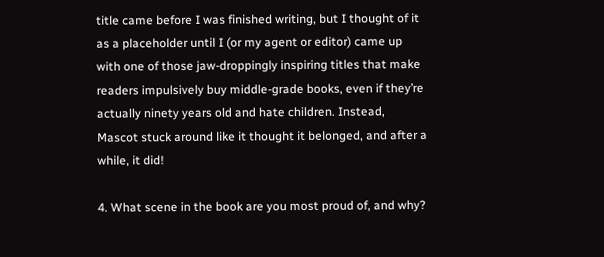title came before I was finished writing, but I thought of it as a placeholder until I (or my agent or editor) came up with one of those jaw-droppingly inspiring titles that make readers impulsively buy middle-grade books, even if they’re actually ninety years old and hate children. Instead, Mascot stuck around like it thought it belonged, and after a while, it did!

4. What scene in the book are you most proud of, and why?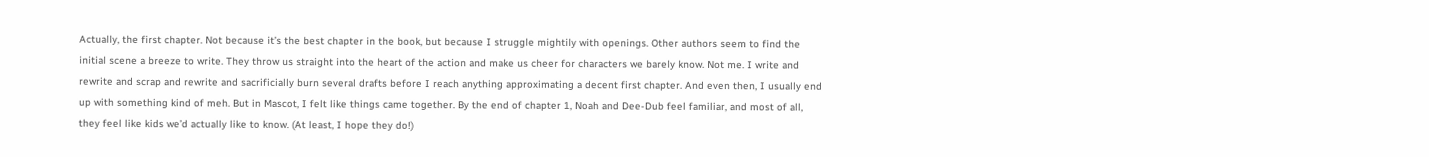Actually, the first chapter. Not because it’s the best chapter in the book, but because I struggle mightily with openings. Other authors seem to find the initial scene a breeze to write. They throw us straight into the heart of the action and make us cheer for characters we barely know. Not me. I write and rewrite and scrap and rewrite and sacrificially burn several drafts before I reach anything approximating a decent first chapter. And even then, I usually end up with something kind of meh. But in Mascot, I felt like things came together. By the end of chapter 1, Noah and Dee-Dub feel familiar, and most of all, they feel like kids we’d actually like to know. (At least, I hope they do!)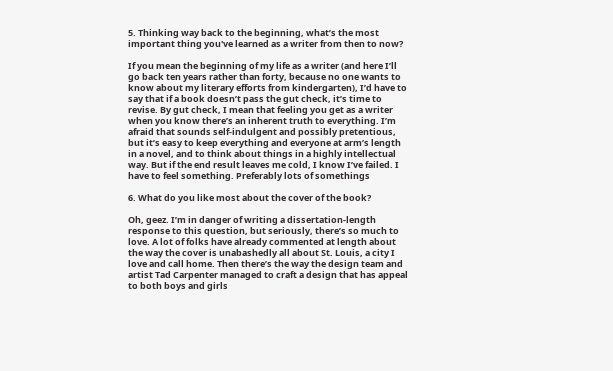5. Thinking way back to the beginning, what’s the most important thing you've learned as a writer from then to now?

If you mean the beginning of my life as a writer (and here I’ll go back ten years rather than forty, because no one wants to know about my literary efforts from kindergarten), I’d have to say that if a book doesn’t pass the gut check, it’s time to revise. By gut check, I mean that feeling you get as a writer when you know there’s an inherent truth to everything. I’m afraid that sounds self-indulgent and possibly pretentious, but it’s easy to keep everything and everyone at arm’s length in a novel, and to think about things in a highly intellectual way. But if the end result leaves me cold, I know I’ve failed. I have to feel something. Preferably lots of somethings

6. What do you like most about the cover of the book?

Oh, geez. I’m in danger of writing a dissertation-length response to this question, but seriously, there’s so much to love. A lot of folks have already commented at length about the way the cover is unabashedly all about St. Louis, a city I love and call home. Then there’s the way the design team and artist Tad Carpenter managed to craft a design that has appeal to both boys and girls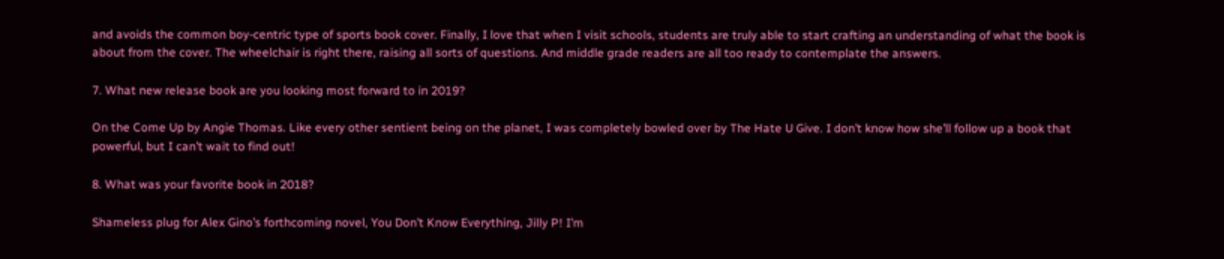and avoids the common boy-centric type of sports book cover. Finally, I love that when I visit schools, students are truly able to start crafting an understanding of what the book is about from the cover. The wheelchair is right there, raising all sorts of questions. And middle grade readers are all too ready to contemplate the answers.

7. What new release book are you looking most forward to in 2019?

On the Come Up by Angie Thomas. Like every other sentient being on the planet, I was completely bowled over by The Hate U Give. I don’t know how she’ll follow up a book that powerful, but I can’t wait to find out!

8. What was your favorite book in 2018?

Shameless plug for Alex Gino’s forthcoming novel, You Don’t Know Everything, Jilly P! I’m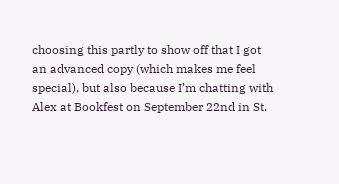choosing this partly to show off that I got an advanced copy (which makes me feel special), but also because I’m chatting with Alex at Bookfest on September 22nd in St.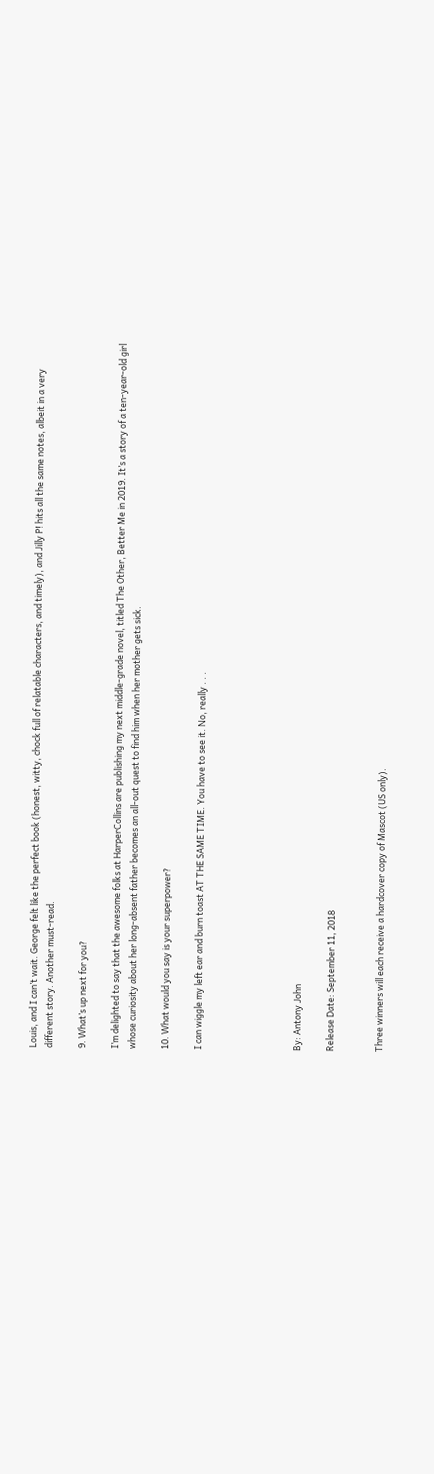Louis, and I can’t wait. George felt like the perfect book (honest, witty, chock full of relatable characters, and timely), and Jilly P! hits all the same notes, albeit in a very different story. Another must-read.

9. What’s up next for you?

I’m delighted to say that the awesome folks at HarperCollins are publishing my next middle-grade novel, titled The Other, Better Me in 2019. It’s a story of a ten-year-old girl whose curiosity about her long-absent father becomes an all-out quest to find him when her mother gets sick.

10. What would you say is your superpower?

I can wiggle my left ear and burn toast AT THE SAME TIME. You have to see it. No, really . . .





By: Antony John

Release Date: September 11, 2018


Three winners will each receive a hardcover copy of Mascot (US only).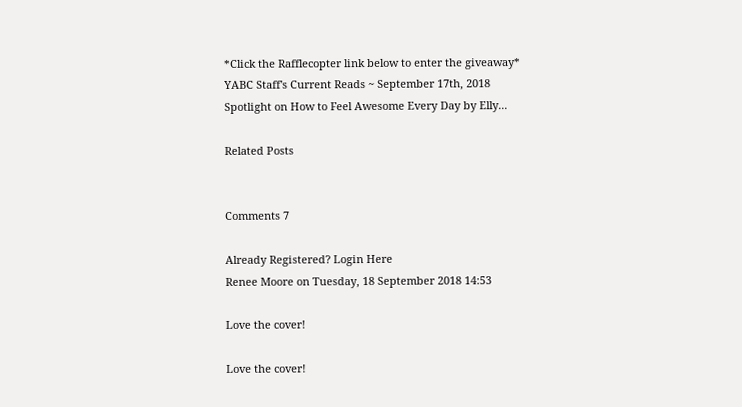*Click the Rafflecopter link below to enter the giveaway*
YABC Staff's Current Reads ~ September 17th, 2018
Spotlight on How to Feel Awesome Every Day by Elly...

Related Posts


Comments 7

Already Registered? Login Here
Renee Moore on Tuesday, 18 September 2018 14:53

Love the cover!

Love the cover!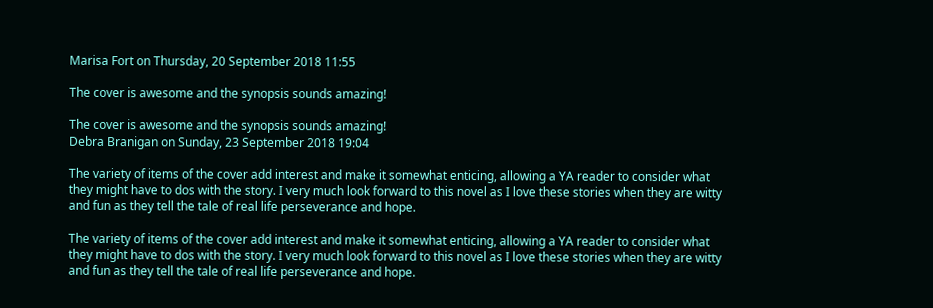Marisa Fort on Thursday, 20 September 2018 11:55

The cover is awesome and the synopsis sounds amazing!

The cover is awesome and the synopsis sounds amazing!
Debra Branigan on Sunday, 23 September 2018 19:04

The variety of items of the cover add interest and make it somewhat enticing, allowing a YA reader to consider what they might have to dos with the story. I very much look forward to this novel as I love these stories when they are witty and fun as they tell the tale of real life perseverance and hope.

The variety of items of the cover add interest and make it somewhat enticing, allowing a YA reader to consider what they might have to dos with the story. I very much look forward to this novel as I love these stories when they are witty and fun as they tell the tale of real life perseverance and hope.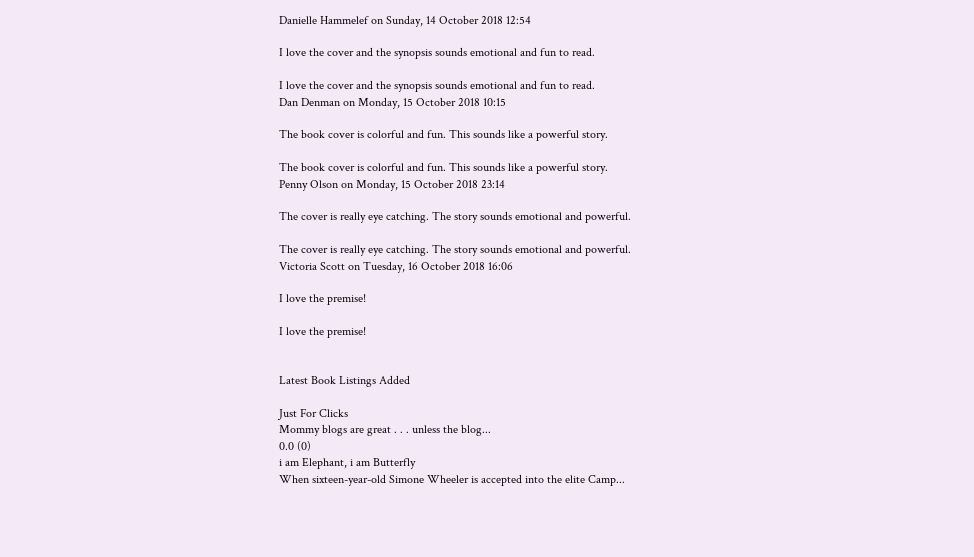Danielle Hammelef on Sunday, 14 October 2018 12:54

I love the cover and the synopsis sounds emotional and fun to read.

I love the cover and the synopsis sounds emotional and fun to read.
Dan Denman on Monday, 15 October 2018 10:15

The book cover is colorful and fun. This sounds like a powerful story.

The book cover is colorful and fun. This sounds like a powerful story.
Penny Olson on Monday, 15 October 2018 23:14

The cover is really eye catching. The story sounds emotional and powerful.

The cover is really eye catching. The story sounds emotional and powerful.
Victoria Scott on Tuesday, 16 October 2018 16:06

I love the premise!

I love the premise!


Latest Book Listings Added

Just For Clicks
Mommy blogs are great . . . unless the blog...
0.0 (0)
i am Elephant, i am Butterfly
When sixteen-year-old Simone Wheeler is accepted into the elite Camp...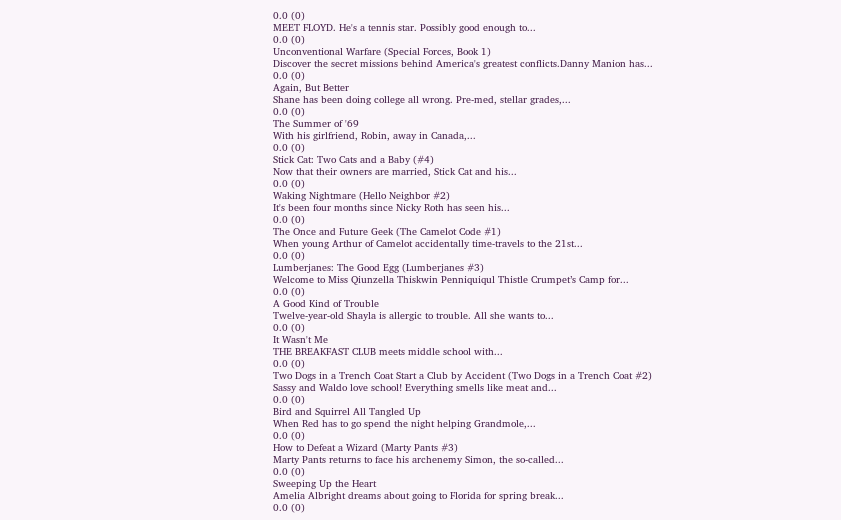0.0 (0)
MEET FLOYD. He's a tennis star. Possibly good enough to...
0.0 (0)
Unconventional Warfare (Special Forces, Book 1)
Discover the secret missions behind America's greatest conflicts.Danny Manion has...
0.0 (0)
Again, But Better
Shane has been doing college all wrong. Pre-med, stellar grades,...
0.0 (0)
The Summer of '69
With his girlfriend, Robin, away in Canada,...
0.0 (0)
Stick Cat: Two Cats and a Baby (#4)
Now that their owners are married, Stick Cat and his...
0.0 (0)
Waking Nightmare (Hello Neighbor #2)
It's been four months since Nicky Roth has seen his...
0.0 (0)
The Once and Future Geek (The Camelot Code #1)
When young Arthur of Camelot accidentally time-travels to the 21st...
0.0 (0)
Lumberjanes: The Good Egg (Lumberjanes #3)
Welcome to Miss Qiunzella Thiskwin Penniquiqul Thistle Crumpet’s Camp for...
0.0 (0)
A Good Kind of Trouble
Twelve-year-old Shayla is allergic to trouble. All she wants to...
0.0 (0)
It Wasn't Me
THE BREAKFAST CLUB meets middle school with...
0.0 (0)
Two Dogs in a Trench Coat Start a Club by Accident (Two Dogs in a Trench Coat #2)
Sassy and Waldo love school! Everything smells like meat and...
0.0 (0)
Bird and Squirrel All Tangled Up
When Red has to go spend the night helping Grandmole,...
0.0 (0)
How to Defeat a Wizard (Marty Pants #3)
Marty Pants returns to face his archenemy Simon, the so-called...
0.0 (0)
Sweeping Up the Heart
Amelia Albright dreams about going to Florida for spring break...
0.0 (0)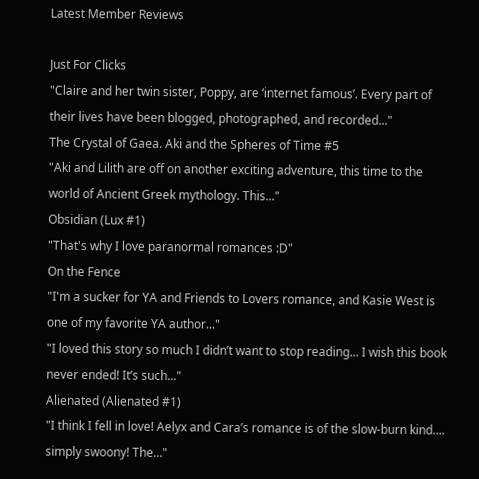Latest Member Reviews

Just For Clicks
"Claire and her twin sister, Poppy, are ‘internet famous’. Every part of their lives have been blogged, photographed, and recorded..."
The Crystal of Gaea. Aki and the Spheres of Time #5
"Aki and Lilith are off on another exciting adventure, this time to the world of Ancient Greek mythology. This..."
Obsidian (Lux #1)
"That's why I love paranormal romances :D"
On the Fence
"I'm a sucker for YA and Friends to Lovers romance, and Kasie West is one of my favorite YA author..."
"I loved this story so much I didn’t want to stop reading... I wish this book never ended! It’s such..."
Alienated (Alienated #1)
"I think I fell in love! Aelyx and Cara’s romance is of the slow-burn kind.... simply swoony! The..."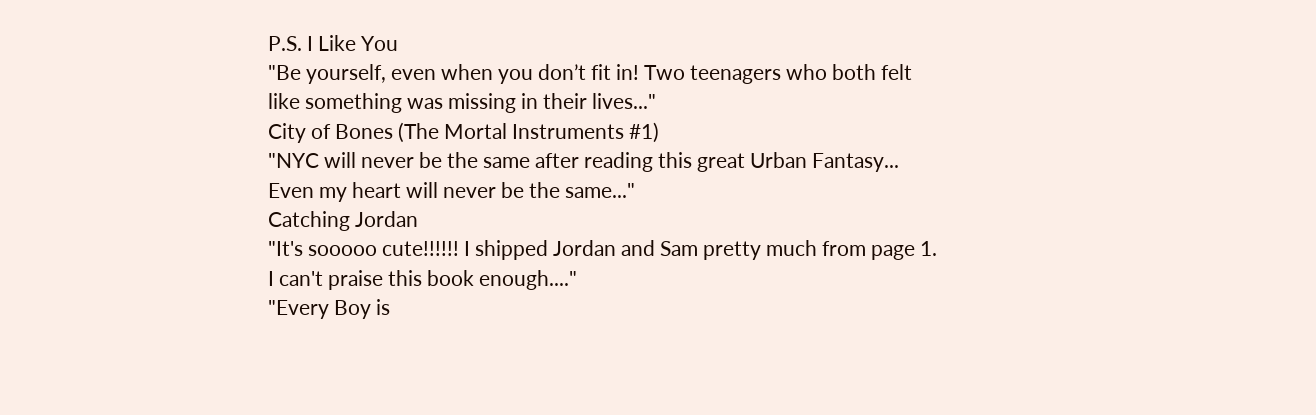P.S. I Like You
"Be yourself, even when you don’t fit in! Two teenagers who both felt like something was missing in their lives..."
City of Bones (The Mortal Instruments #1)
"NYC will never be the same after reading this great Urban Fantasy... Even my heart will never be the same..."
Catching Jordan
"It's sooooo cute!!!!!! I shipped Jordan and Sam pretty much from page 1. I can't praise this book enough...."
"Every Boy is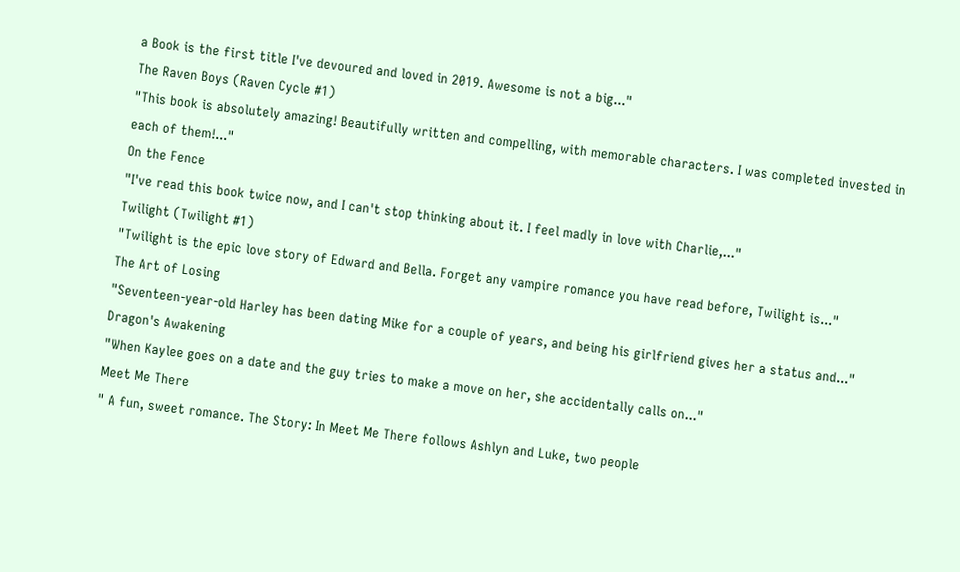a Book is the first title I've devoured and loved in 2019. Awesome is not a big..."
The Raven Boys (Raven Cycle #1)
"This book is absolutely amazing! Beautifully written and compelling, with memorable characters. I was completed invested in each of them!..."
On the Fence
"I've read this book twice now, and I can't stop thinking about it. I feel madly in love with Charlie,..."
Twilight (Twilight #1)
"Twilight is the epic love story of Edward and Bella. Forget any vampire romance you have read before, Twilight is..."
The Art of Losing
"Seventeen-year-old Harley has been dating Mike for a couple of years, and being his girlfriend gives her a status and..."
Dragon's Awakening
"When Kaylee goes on a date and the guy tries to make a move on her, she accidentally calls on..."
Meet Me There
" A fun, sweet romance. The Story: In Meet Me There follows Ashlyn and Luke, two people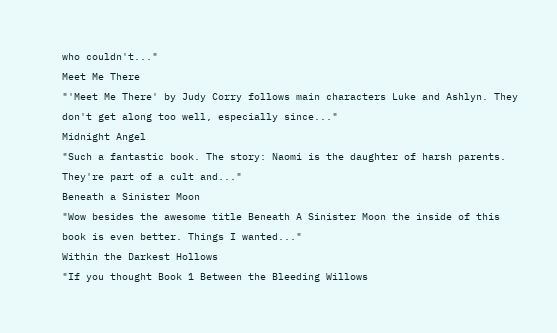who couldn't..."
Meet Me There
"'Meet Me There' by Judy Corry follows main characters Luke and Ashlyn. They don't get along too well, especially since..."
Midnight Angel
"Such a fantastic book. The story: Naomi is the daughter of harsh parents. They're part of a cult and..."
Beneath a Sinister Moon
"Wow besides the awesome title Beneath A Sinister Moon the inside of this book is even better. Things I wanted..."
Within the Darkest Hollows
"If you thought Book 1 Between the Bleeding Willows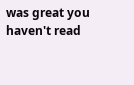was great you haven't read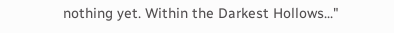nothing yet. Within the Darkest Hollows..."